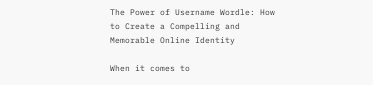The Power of Username Wordle: How to Create a Compelling and Memorable Online Identity

When it comes to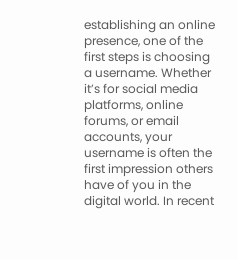establishing an online presence, one of the first steps is choosing a username. Whether it’s for social media platforms, online forums, or email accounts, your username is often the first impression others have of you in the digital world. In recent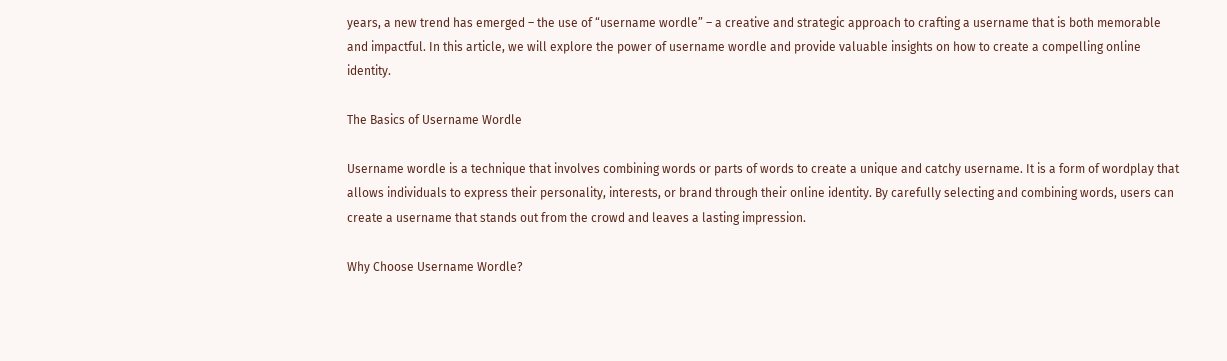years, a new trend has emerged – the use of “username wordle” – a creative and strategic approach to crafting a username that is both memorable and impactful. In this article, we will explore the power of username wordle and provide valuable insights on how to create a compelling online identity.

The Basics of Username Wordle

Username wordle is a technique that involves combining words or parts of words to create a unique and catchy username. It is a form of wordplay that allows individuals to express their personality, interests, or brand through their online identity. By carefully selecting and combining words, users can create a username that stands out from the crowd and leaves a lasting impression.

Why Choose Username Wordle?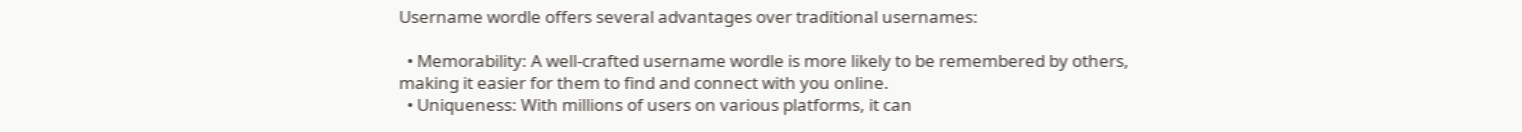Username wordle offers several advantages over traditional usernames:

  • Memorability: A well-crafted username wordle is more likely to be remembered by others, making it easier for them to find and connect with you online.
  • Uniqueness: With millions of users on various platforms, it can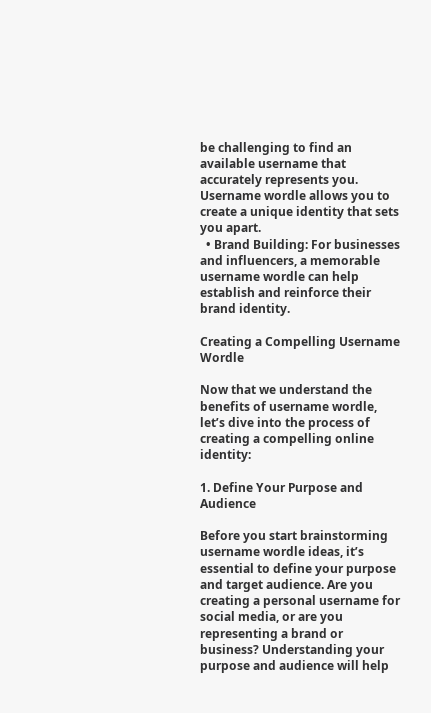be challenging to find an available username that accurately represents you. Username wordle allows you to create a unique identity that sets you apart.
  • Brand Building: For businesses and influencers, a memorable username wordle can help establish and reinforce their brand identity.

Creating a Compelling Username Wordle

Now that we understand the benefits of username wordle, let’s dive into the process of creating a compelling online identity:

1. Define Your Purpose and Audience

Before you start brainstorming username wordle ideas, it’s essential to define your purpose and target audience. Are you creating a personal username for social media, or are you representing a brand or business? Understanding your purpose and audience will help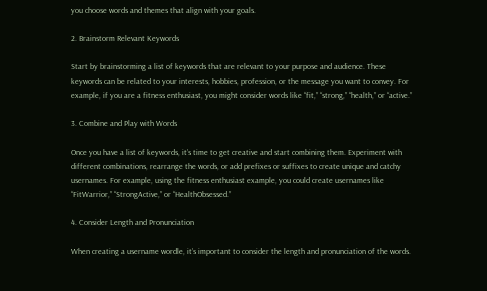you choose words and themes that align with your goals.

2. Brainstorm Relevant Keywords

Start by brainstorming a list of keywords that are relevant to your purpose and audience. These keywords can be related to your interests, hobbies, profession, or the message you want to convey. For example, if you are a fitness enthusiast, you might consider words like “fit,” “strong,” “health,” or “active.”

3. Combine and Play with Words

Once you have a list of keywords, it’s time to get creative and start combining them. Experiment with different combinations, rearrange the words, or add prefixes or suffixes to create unique and catchy usernames. For example, using the fitness enthusiast example, you could create usernames like “FitWarrior,” “StrongActive,” or “HealthObsessed.”

4. Consider Length and Pronunciation

When creating a username wordle, it’s important to consider the length and pronunciation of the words.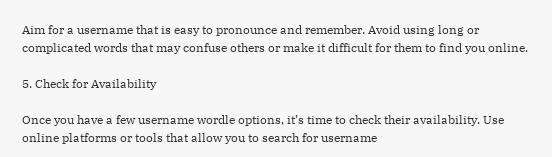Aim for a username that is easy to pronounce and remember. Avoid using long or complicated words that may confuse others or make it difficult for them to find you online.

5. Check for Availability

Once you have a few username wordle options, it’s time to check their availability. Use online platforms or tools that allow you to search for username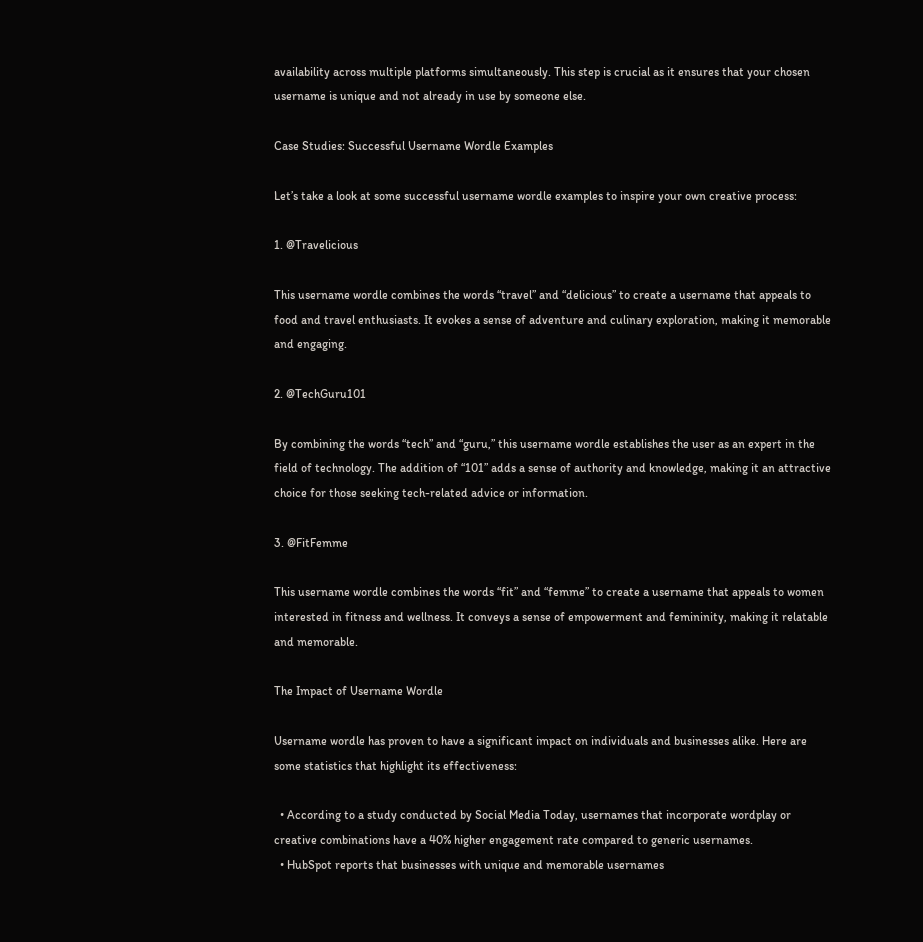availability across multiple platforms simultaneously. This step is crucial as it ensures that your chosen username is unique and not already in use by someone else.

Case Studies: Successful Username Wordle Examples

Let’s take a look at some successful username wordle examples to inspire your own creative process:

1. @Travelicious

This username wordle combines the words “travel” and “delicious” to create a username that appeals to food and travel enthusiasts. It evokes a sense of adventure and culinary exploration, making it memorable and engaging.

2. @TechGuru101

By combining the words “tech” and “guru,” this username wordle establishes the user as an expert in the field of technology. The addition of “101” adds a sense of authority and knowledge, making it an attractive choice for those seeking tech-related advice or information.

3. @FitFemme

This username wordle combines the words “fit” and “femme” to create a username that appeals to women interested in fitness and wellness. It conveys a sense of empowerment and femininity, making it relatable and memorable.

The Impact of Username Wordle

Username wordle has proven to have a significant impact on individuals and businesses alike. Here are some statistics that highlight its effectiveness:

  • According to a study conducted by Social Media Today, usernames that incorporate wordplay or creative combinations have a 40% higher engagement rate compared to generic usernames.
  • HubSpot reports that businesses with unique and memorable usernames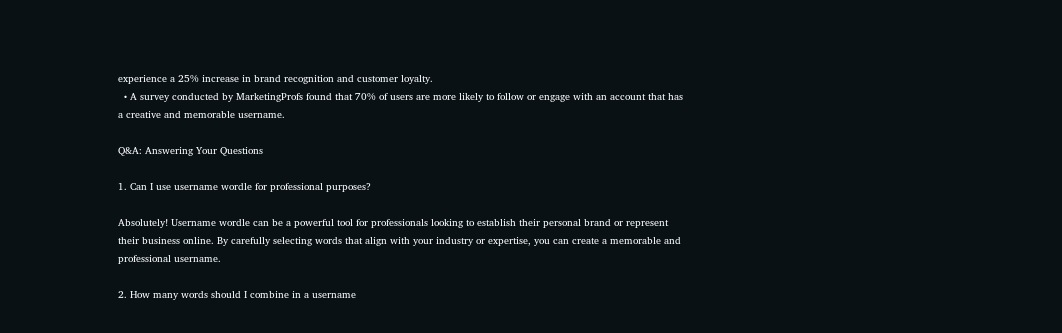experience a 25% increase in brand recognition and customer loyalty.
  • A survey conducted by MarketingProfs found that 70% of users are more likely to follow or engage with an account that has a creative and memorable username.

Q&A: Answering Your Questions

1. Can I use username wordle for professional purposes?

Absolutely! Username wordle can be a powerful tool for professionals looking to establish their personal brand or represent their business online. By carefully selecting words that align with your industry or expertise, you can create a memorable and professional username.

2. How many words should I combine in a username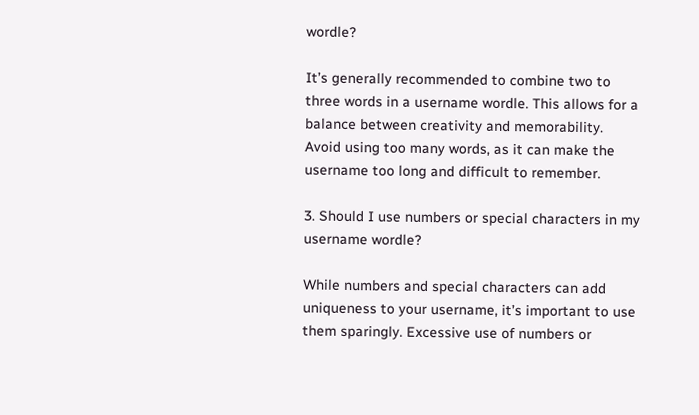wordle?

It’s generally recommended to combine two to three words in a username wordle. This allows for a balance between creativity and memorability. Avoid using too many words, as it can make the username too long and difficult to remember.

3. Should I use numbers or special characters in my username wordle?

While numbers and special characters can add uniqueness to your username, it’s important to use them sparingly. Excessive use of numbers or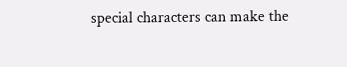special characters can make the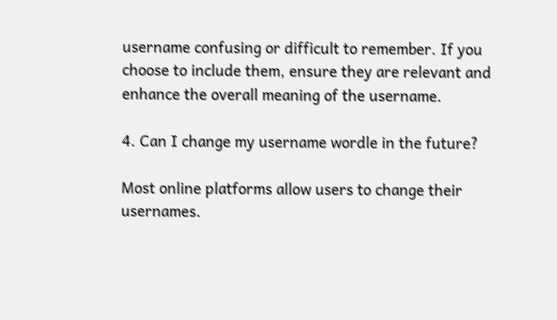username confusing or difficult to remember. If you choose to include them, ensure they are relevant and enhance the overall meaning of the username.

4. Can I change my username wordle in the future?

Most online platforms allow users to change their usernames.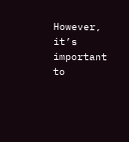However, it’s important to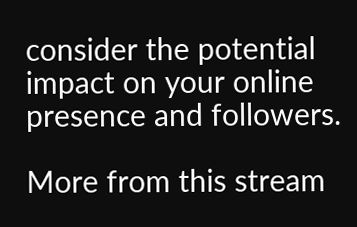consider the potential impact on your online presence and followers.

More from this stream